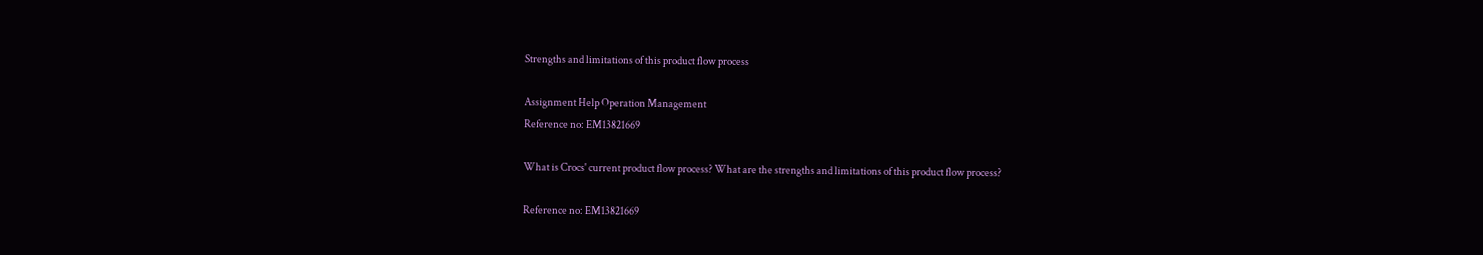Strengths and limitations of this product flow process

Assignment Help Operation Management
Reference no: EM13821669

What is Crocs' current product flow process? What are the strengths and limitations of this product flow process?

Reference no: EM13821669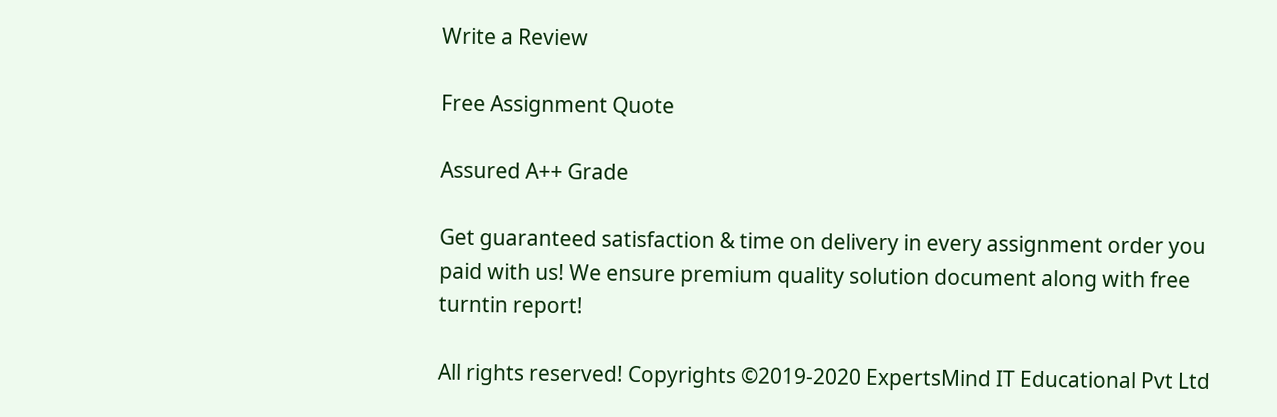Write a Review

Free Assignment Quote

Assured A++ Grade

Get guaranteed satisfaction & time on delivery in every assignment order you paid with us! We ensure premium quality solution document along with free turntin report!

All rights reserved! Copyrights ©2019-2020 ExpertsMind IT Educational Pvt Ltd